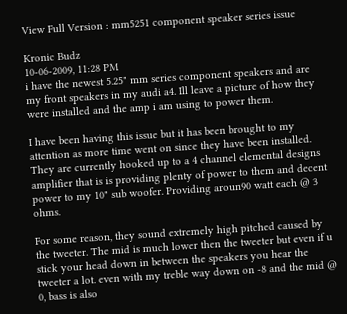View Full Version : mm5251 component speaker series issue

Kronic Budz
10-06-2009, 11:28 PM
i have the newest 5.25" mm series component speakers and are my front speakers in my audi a4. Ill leave a picture of how they were installed and the amp i am using to power them.

I have been having this issue but it has been brought to my attention as more time went on since they have been installed. They are currently hooked up to a 4 channel elemental designs amplifier that is is providing plenty of power to them and decent power to my 10" sub woofer. Providing aroun90 watt each @ 3 ohms.

For some reason, they sound extremely high pitched caused by the tweeter. The mid is much lower then the tweeter but even if u stick your head down in between the speakers you hear the tweeter a lot. even with my treble way down on -8 and the mid @ 0, bass is also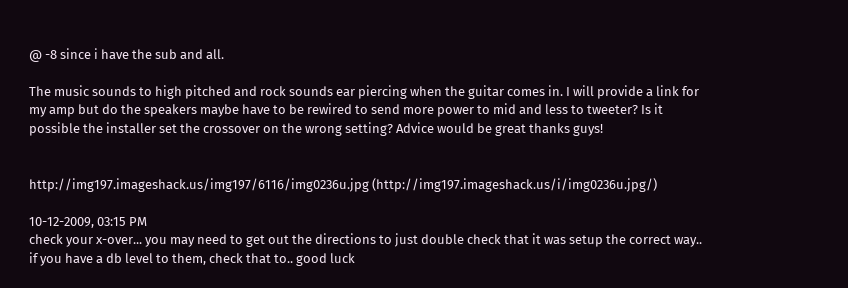@ -8 since i have the sub and all.

The music sounds to high pitched and rock sounds ear piercing when the guitar comes in. I will provide a link for my amp but do the speakers maybe have to be rewired to send more power to mid and less to tweeter? Is it possible the installer set the crossover on the wrong setting? Advice would be great thanks guys!


http://img197.imageshack.us/img197/6116/img0236u.jpg (http://img197.imageshack.us/i/img0236u.jpg/)

10-12-2009, 03:15 PM
check your x-over... you may need to get out the directions to just double check that it was setup the correct way.. if you have a db level to them, check that to.. good luck